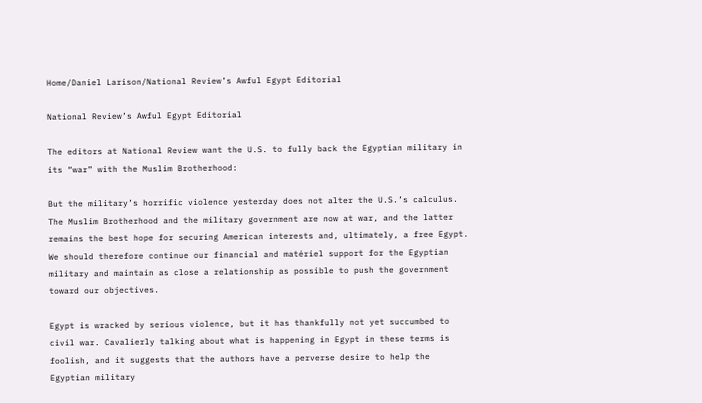Home/Daniel Larison/National Review’s Awful Egypt Editorial

National Review’s Awful Egypt Editorial

The editors at National Review want the U.S. to fully back the Egyptian military in its “war” with the Muslim Brotherhood:

But the military’s horrific violence yesterday does not alter the U.S.’s calculus. The Muslim Brotherhood and the military government are now at war, and the latter remains the best hope for securing American interests and, ultimately, a free Egypt. We should therefore continue our financial and matériel support for the Egyptian military and maintain as close a relationship as possible to push the government toward our objectives.

Egypt is wracked by serious violence, but it has thankfully not yet succumbed to civil war. Cavalierly talking about what is happening in Egypt in these terms is foolish, and it suggests that the authors have a perverse desire to help the Egyptian military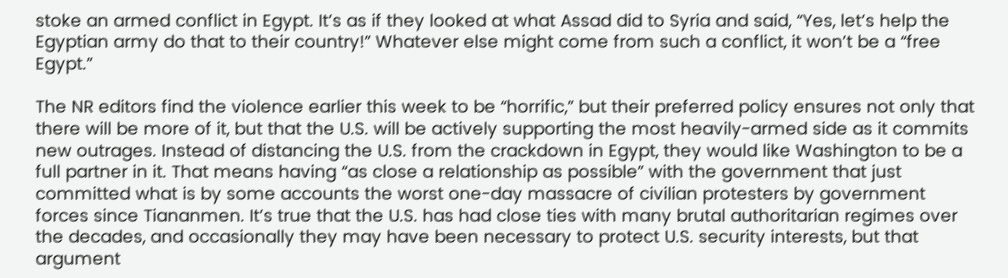stoke an armed conflict in Egypt. It’s as if they looked at what Assad did to Syria and said, “Yes, let’s help the Egyptian army do that to their country!” Whatever else might come from such a conflict, it won’t be a “free Egypt.”

The NR editors find the violence earlier this week to be “horrific,” but their preferred policy ensures not only that there will be more of it, but that the U.S. will be actively supporting the most heavily-armed side as it commits new outrages. Instead of distancing the U.S. from the crackdown in Egypt, they would like Washington to be a full partner in it. That means having “as close a relationship as possible” with the government that just committed what is by some accounts the worst one-day massacre of civilian protesters by government forces since Tiananmen. It’s true that the U.S. has had close ties with many brutal authoritarian regimes over the decades, and occasionally they may have been necessary to protect U.S. security interests, but that argument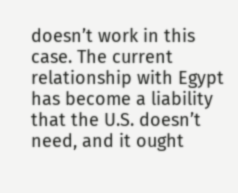doesn’t work in this case. The current relationship with Egypt has become a liability that the U.S. doesn’t need, and it ought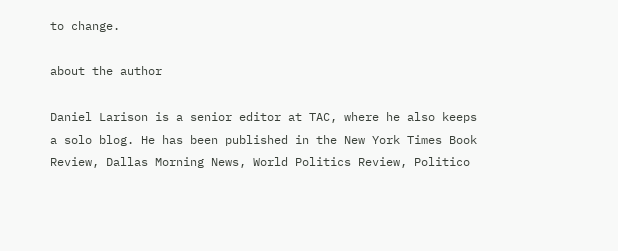to change.

about the author

Daniel Larison is a senior editor at TAC, where he also keeps a solo blog. He has been published in the New York Times Book Review, Dallas Morning News, World Politics Review, Politico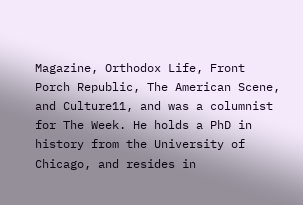Magazine, Orthodox Life, Front Porch Republic, The American Scene, and Culture11, and was a columnist for The Week. He holds a PhD in history from the University of Chicago, and resides in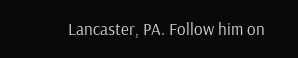Lancaster, PA. Follow him on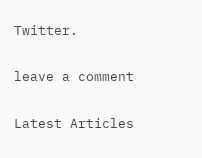Twitter.

leave a comment

Latest Articles